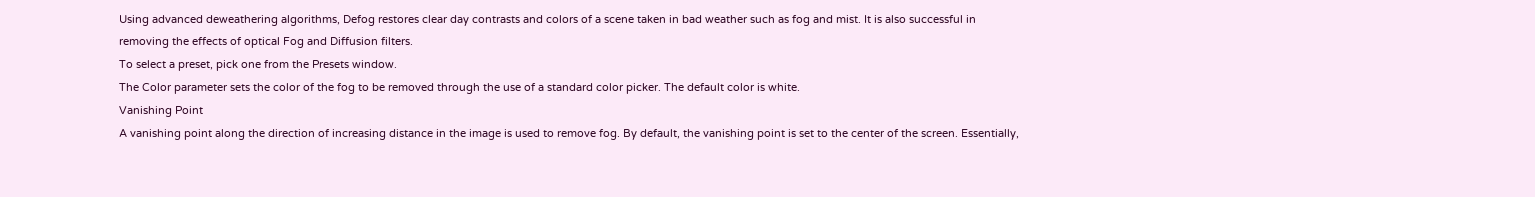Using advanced deweathering algorithms, Defog restores clear day contrasts and colors of a scene taken in bad weather such as fog and mist. It is also successful in removing the effects of optical Fog and Diffusion filters.
To select a preset, pick one from the Presets window.
The Color parameter sets the color of the fog to be removed through the use of a standard color picker. The default color is white.
Vanishing Point
A vanishing point along the direction of increasing distance in the image is used to remove fog. By default, the vanishing point is set to the center of the screen. Essentially,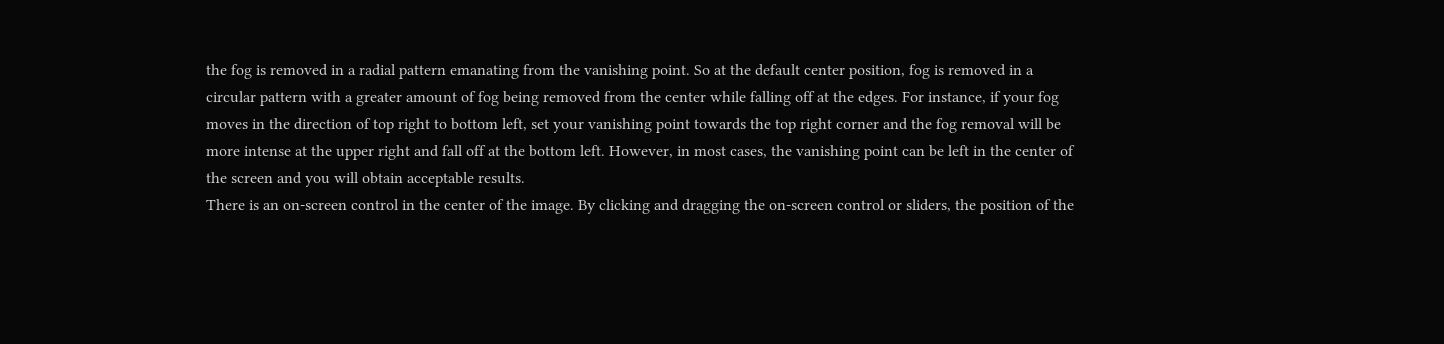the fog is removed in a radial pattern emanating from the vanishing point. So at the default center position, fog is removed in a circular pattern with a greater amount of fog being removed from the center while falling off at the edges. For instance, if your fog moves in the direction of top right to bottom left, set your vanishing point towards the top right corner and the fog removal will be more intense at the upper right and fall off at the bottom left. However, in most cases, the vanishing point can be left in the center of the screen and you will obtain acceptable results.
There is an on-screen control in the center of the image. By clicking and dragging the on-screen control or sliders, the position of the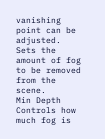vanishing point can be adjusted.
Sets the amount of fog to be removed from the scene.
Min Depth
Controls how much fog is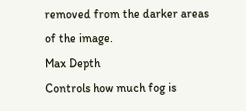removed from the darker areas of the image.
Max Depth
Controls how much fog is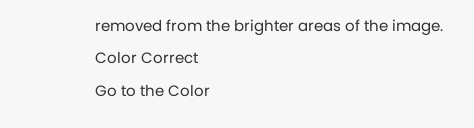removed from the brighter areas of the image.
Color Correct
Go to the Color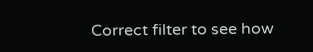Correct filter to see how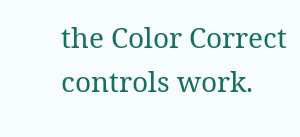the Color Correct controls work.